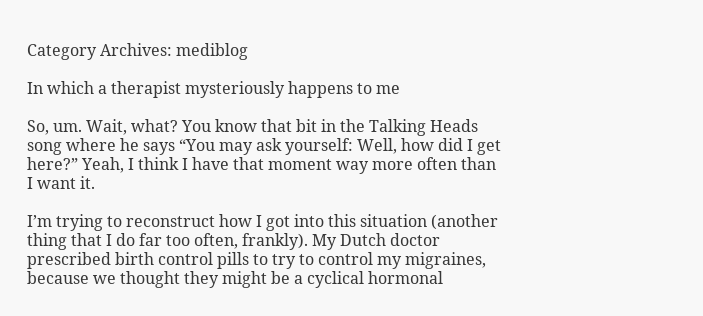Category Archives: mediblog

In which a therapist mysteriously happens to me

So, um. Wait, what? You know that bit in the Talking Heads song where he says “You may ask yourself: Well, how did I get here?” Yeah, I think I have that moment way more often than I want it.

I’m trying to reconstruct how I got into this situation (another thing that I do far too often, frankly). My Dutch doctor prescribed birth control pills to try to control my migraines, because we thought they might be a cyclical hormonal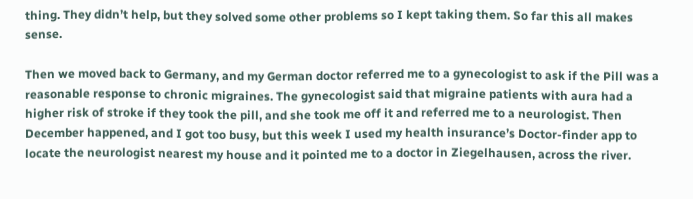thing. They didn’t help, but they solved some other problems so I kept taking them. So far this all makes sense.

Then we moved back to Germany, and my German doctor referred me to a gynecologist to ask if the Pill was a reasonable response to chronic migraines. The gynecologist said that migraine patients with aura had a higher risk of stroke if they took the pill, and she took me off it and referred me to a neurologist. Then December happened, and I got too busy, but this week I used my health insurance’s Doctor-finder app to locate the neurologist nearest my house and it pointed me to a doctor in Ziegelhausen, across the river.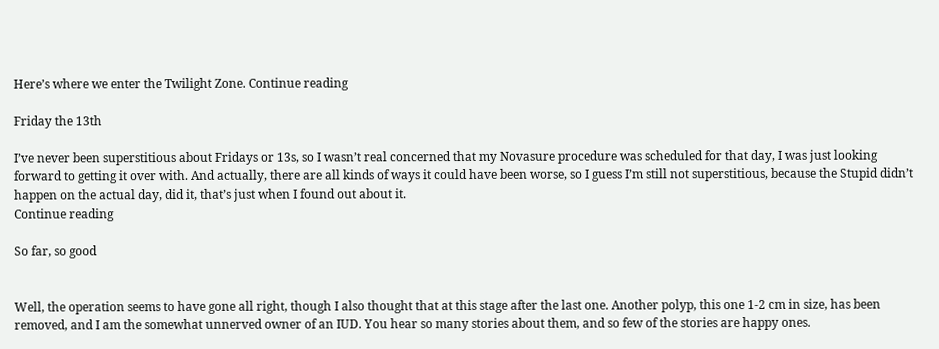Here’s where we enter the Twilight Zone. Continue reading

Friday the 13th

I’ve never been superstitious about Fridays or 13s, so I wasn’t real concerned that my Novasure procedure was scheduled for that day, I was just looking forward to getting it over with. And actually, there are all kinds of ways it could have been worse, so I guess I’m still not superstitious, because the Stupid didn’t happen on the actual day, did it, that’s just when I found out about it.
Continue reading

So far, so good


Well, the operation seems to have gone all right, though I also thought that at this stage after the last one. Another polyp, this one 1-2 cm in size, has been removed, and I am the somewhat unnerved owner of an IUD. You hear so many stories about them, and so few of the stories are happy ones.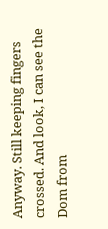Anyway. Still keeping fingers crossed. And look, I can see the Dom from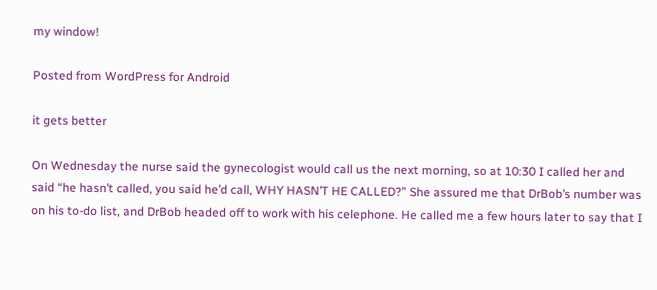my window!

Posted from WordPress for Android

it gets better

On Wednesday the nurse said the gynecologist would call us the next morning, so at 10:30 I called her and said “he hasn’t called, you said he’d call, WHY HASN’T HE CALLED?” She assured me that DrBob’s number was on his to-do list, and DrBob headed off to work with his celephone. He called me a few hours later to say that I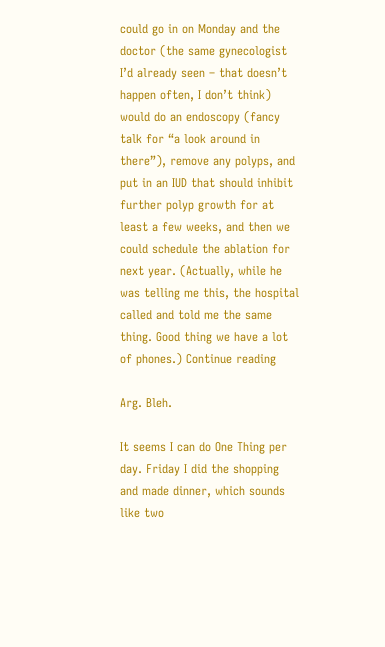could go in on Monday and the doctor (the same gynecologist I’d already seen – that doesn’t happen often, I don’t think) would do an endoscopy (fancy talk for “a look around in there”), remove any polyps, and put in an IUD that should inhibit further polyp growth for at least a few weeks, and then we could schedule the ablation for next year. (Actually, while he was telling me this, the hospital called and told me the same thing. Good thing we have a lot of phones.) Continue reading

Arg. Bleh.

It seems I can do One Thing per day. Friday I did the shopping and made dinner, which sounds like two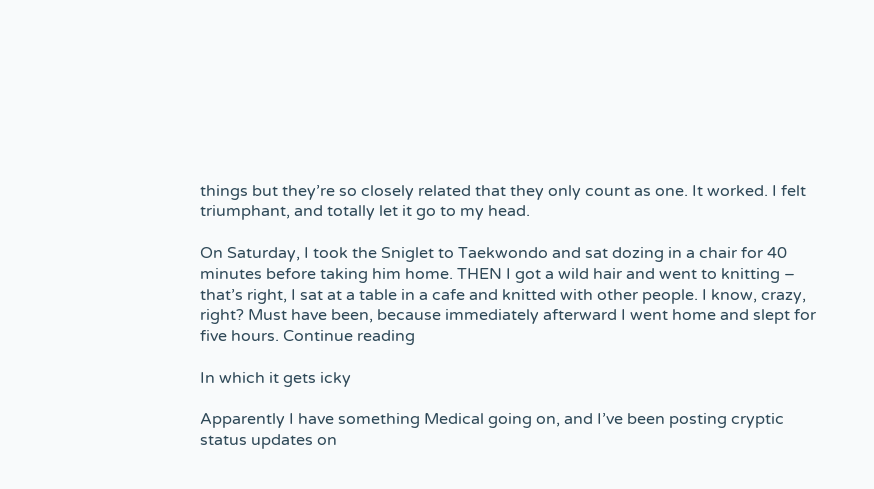things but they’re so closely related that they only count as one. It worked. I felt triumphant, and totally let it go to my head.

On Saturday, I took the Sniglet to Taekwondo and sat dozing in a chair for 40 minutes before taking him home. THEN I got a wild hair and went to knitting – that’s right, I sat at a table in a cafe and knitted with other people. I know, crazy, right? Must have been, because immediately afterward I went home and slept for five hours. Continue reading

In which it gets icky

Apparently I have something Medical going on, and I’ve been posting cryptic status updates on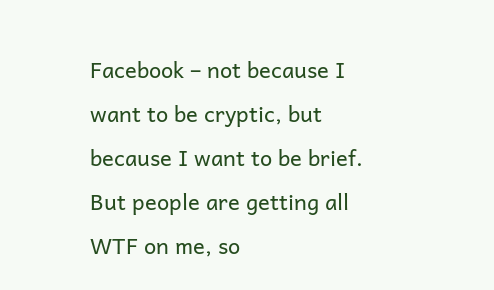Facebook – not because I want to be cryptic, but because I want to be brief. But people are getting all WTF on me, so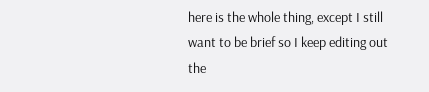here is the whole thing, except I still want to be brief so I keep editing out the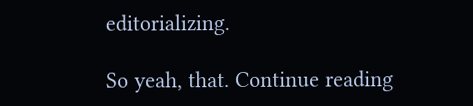editorializing.

So yeah, that. Continue reading